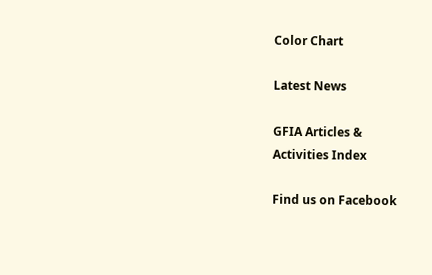Color Chart

Latest News

GFIA Articles &
Activities Index

Find us on Facebook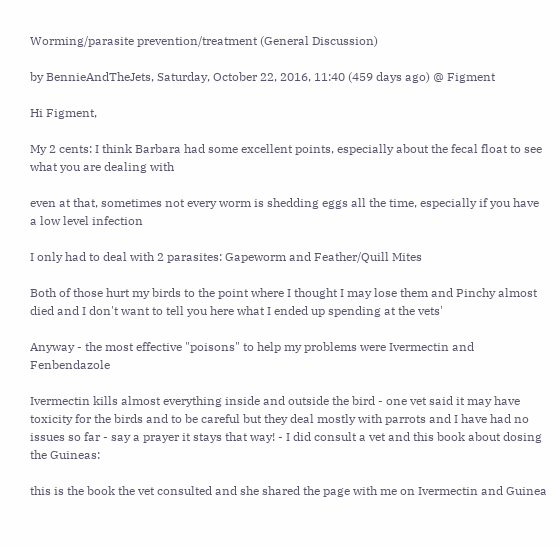Worming/parasite prevention/treatment (General Discussion)

by BennieAndTheJets, Saturday, October 22, 2016, 11:40 (459 days ago) @ Figment

Hi Figment,

My 2 cents: I think Barbara had some excellent points, especially about the fecal float to see what you are dealing with

even at that, sometimes not every worm is shedding eggs all the time, especially if you have a low level infection

I only had to deal with 2 parasites: Gapeworm and Feather/Quill Mites

Both of those hurt my birds to the point where I thought I may lose them and Pinchy almost died and I don't want to tell you here what I ended up spending at the vets'

Anyway - the most effective "poisons" to help my problems were Ivermectin and Fenbendazole

Ivermectin kills almost everything inside and outside the bird - one vet said it may have toxicity for the birds and to be careful but they deal mostly with parrots and I have had no issues so far - say a prayer it stays that way! - I did consult a vet and this book about dosing the Guineas:

this is the book the vet consulted and she shared the page with me on Ivermectin and Guinea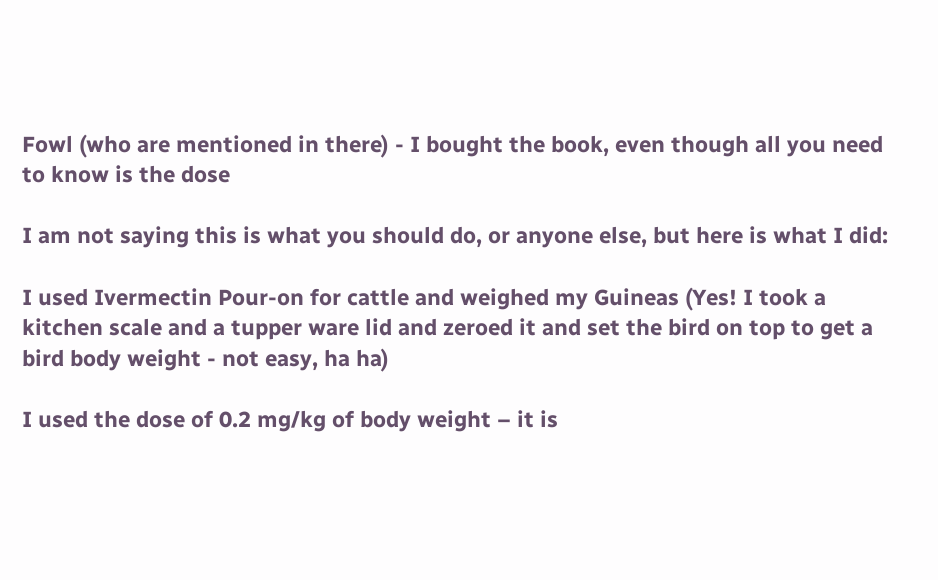Fowl (who are mentioned in there) - I bought the book, even though all you need to know is the dose

I am not saying this is what you should do, or anyone else, but here is what I did:

I used Ivermectin Pour-on for cattle and weighed my Guineas (Yes! I took a kitchen scale and a tupper ware lid and zeroed it and set the bird on top to get a bird body weight - not easy, ha ha)

I used the dose of 0.2 mg/kg of body weight – it is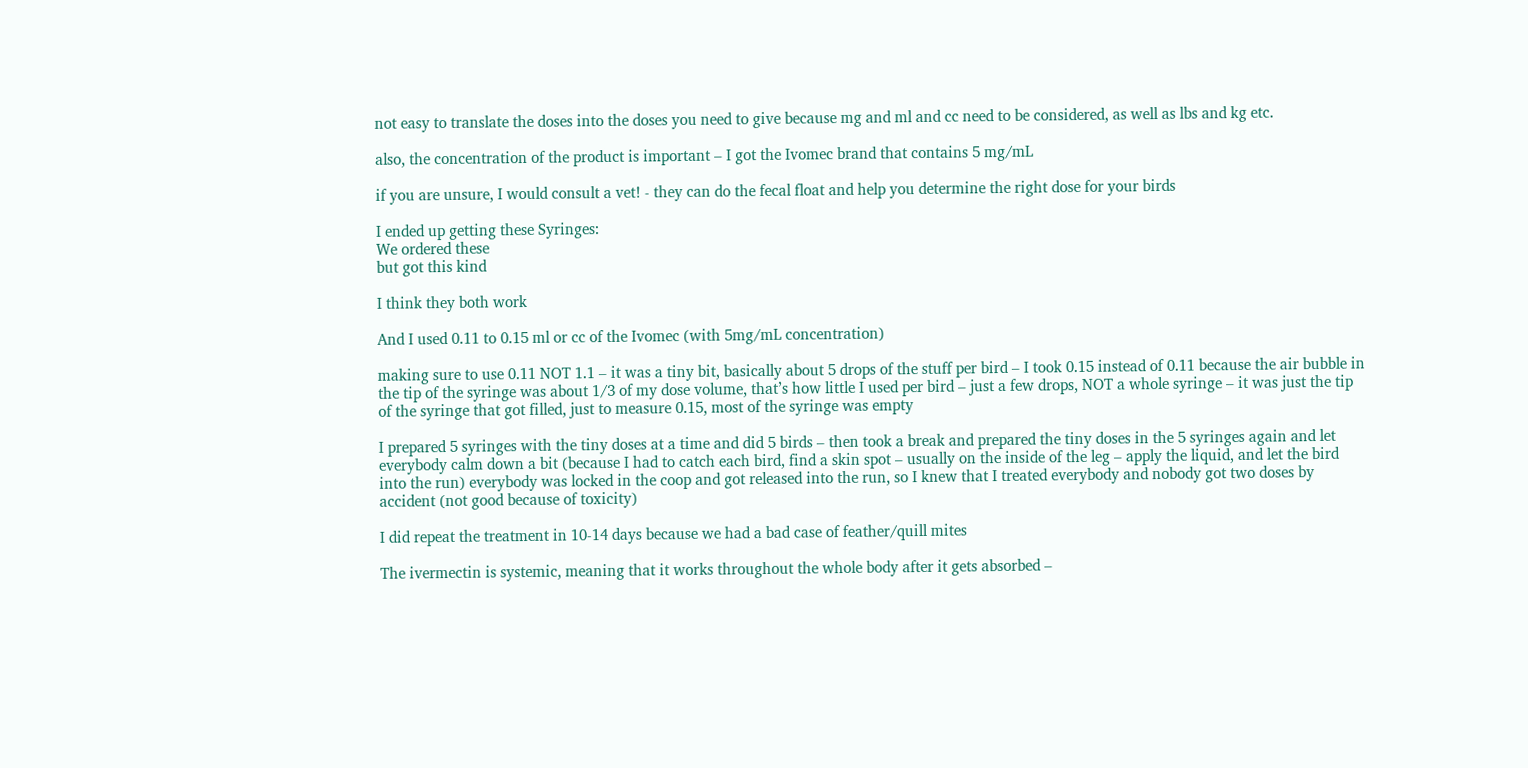not easy to translate the doses into the doses you need to give because mg and ml and cc need to be considered, as well as lbs and kg etc.

also, the concentration of the product is important – I got the Ivomec brand that contains 5 mg/mL

if you are unsure, I would consult a vet! - they can do the fecal float and help you determine the right dose for your birds

I ended up getting these Syringes:
We ordered these
but got this kind

I think they both work

And I used 0.11 to 0.15 ml or cc of the Ivomec (with 5mg/mL concentration)

making sure to use 0.11 NOT 1.1 – it was a tiny bit, basically about 5 drops of the stuff per bird – I took 0.15 instead of 0.11 because the air bubble in the tip of the syringe was about 1/3 of my dose volume, that’s how little I used per bird – just a few drops, NOT a whole syringe – it was just the tip of the syringe that got filled, just to measure 0.15, most of the syringe was empty

I prepared 5 syringes with the tiny doses at a time and did 5 birds – then took a break and prepared the tiny doses in the 5 syringes again and let everybody calm down a bit (because I had to catch each bird, find a skin spot – usually on the inside of the leg – apply the liquid, and let the bird into the run) everybody was locked in the coop and got released into the run, so I knew that I treated everybody and nobody got two doses by accident (not good because of toxicity)

I did repeat the treatment in 10-14 days because we had a bad case of feather/quill mites

The ivermectin is systemic, meaning that it works throughout the whole body after it gets absorbed –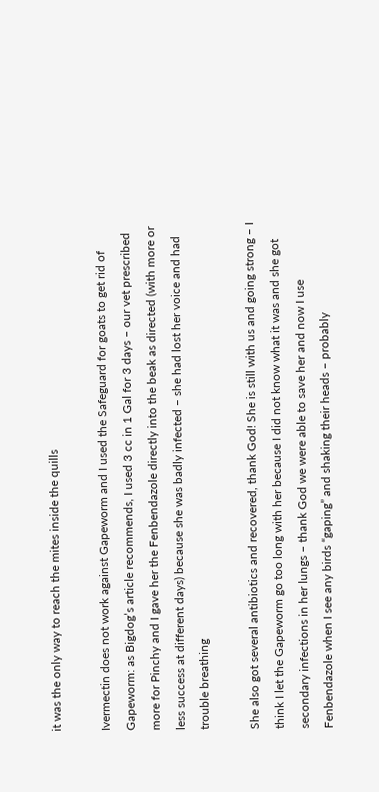it was the only way to reach the mites inside the quills

Ivermectin does not work against Gapeworm and I used the Safeguard for goats to get rid of Gapeworm: as Bigdog’s article recommends, I used 3 cc in 1 Gal for 3 days – our vet prescribed more for Pinchy and I gave her the Fenbendazole directly into the beak as directed (with more or less success at different days) because she was badly infected – she had lost her voice and had trouble breathing

She also got several antibiotics and recovered, thank God! She is still with us and going strong – I think I let the Gapeworm go too long with her because I did not know what it was and she got secondary infections in her lungs – thank God we were able to save her and now I use Fenbendazole when I see any birds “gaping” and shaking their heads – probably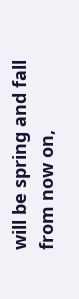will be spring and fall from now on,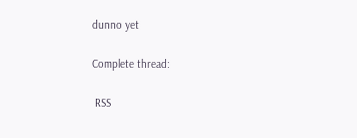dunno yet

Complete thread:

 RSS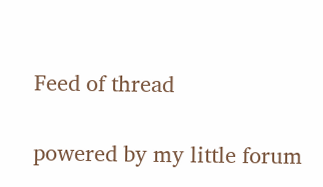Feed of thread

powered by my little forum